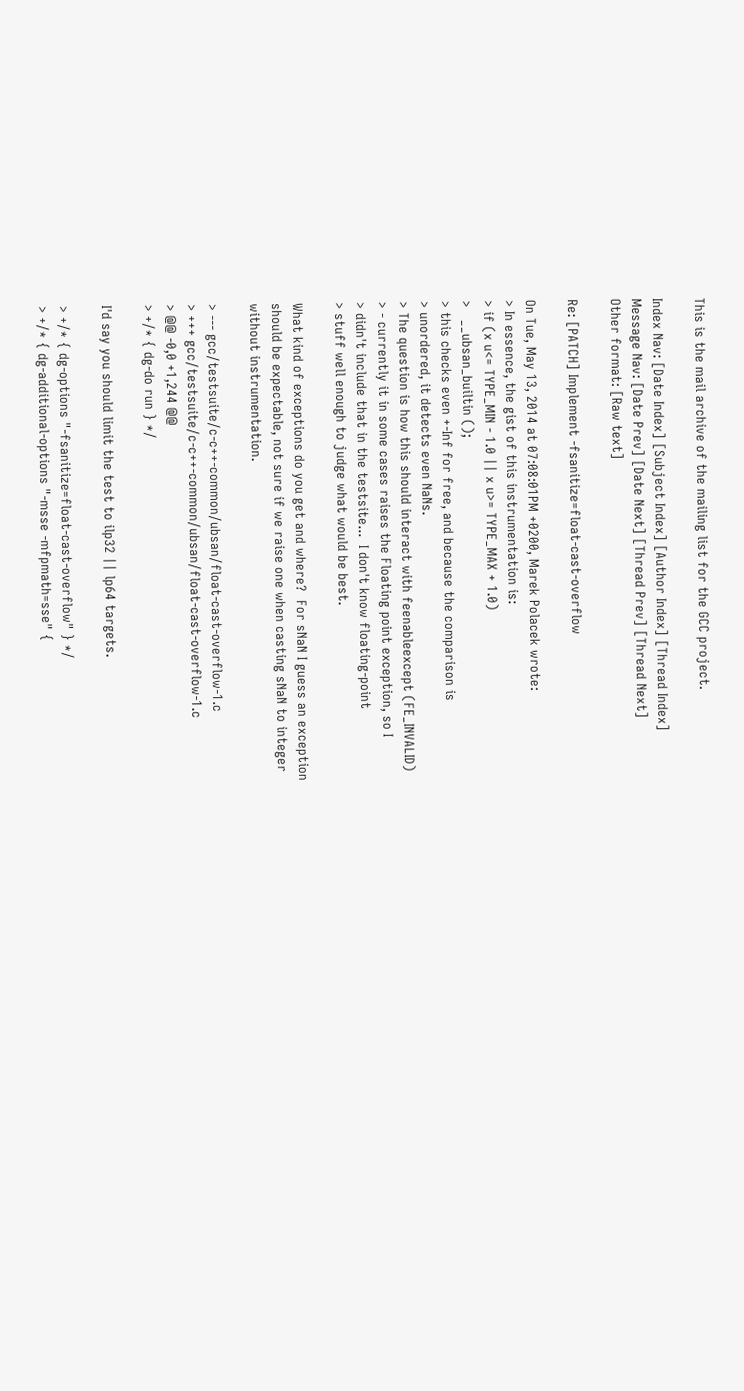This is the mail archive of the mailing list for the GCC project.

Index Nav: [Date Index] [Subject Index] [Author Index] [Thread Index]
Message Nav: [Date Prev] [Date Next] [Thread Prev] [Thread Next]
Other format: [Raw text]

Re: [PATCH] Implement -fsanitize=float-cast-overflow

On Tue, May 13, 2014 at 07:08:01PM +0200, Marek Polacek wrote:
> In essence, the gist of this instrumentation is:
> if (x u<= TYPE_MIN - 1.0 || x u>= TYPE_MAX + 1.0)
>   __ubsan_builtin ();
> this checks even +-Inf for free, and because the comparison is
> unordered, it detects even NaNs.
> The question is how this should interact with feenableexcept (FE_INVALID)
> - currently it in some cases raises the Floating point exception, so I
> didn't include that in the testsite...  I don't know floating-point
> stuff well enough to judge what would be best.

What kind of exceptions do you get and where?  For sNaN I guess an exception
should be expectable, not sure if we raise one when casting sNaN to integer
without instrumentation.

> --- gcc/testsuite/c-c++-common/ubsan/float-cast-overflow-1.c
> +++ gcc/testsuite/c-c++-common/ubsan/float-cast-overflow-1.c
> @@ -0,0 +1,244 @@
> +/* { dg-do run } */

I'd say you should limit the test to ilp32 || lp64 targets.

> +/* { dg-options "-fsanitize=float-cast-overflow" } */
> +/* { dg-additional-options "-msse -mfpmath=sse" {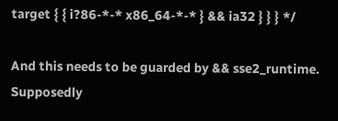target { { i?86-*-* x86_64-*-* } && ia32 } } } */

And this needs to be guarded by && sse2_runtime.  Supposedly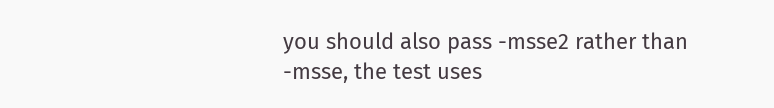you should also pass -msse2 rather than -msse, the test uses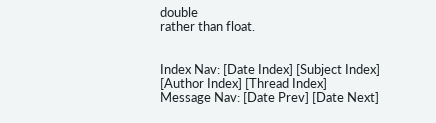double
rather than float.


Index Nav: [Date Index] [Subject Index] [Author Index] [Thread Index]
Message Nav: [Date Prev] [Date Next]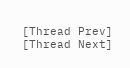[Thread Prev] [Thread Next]